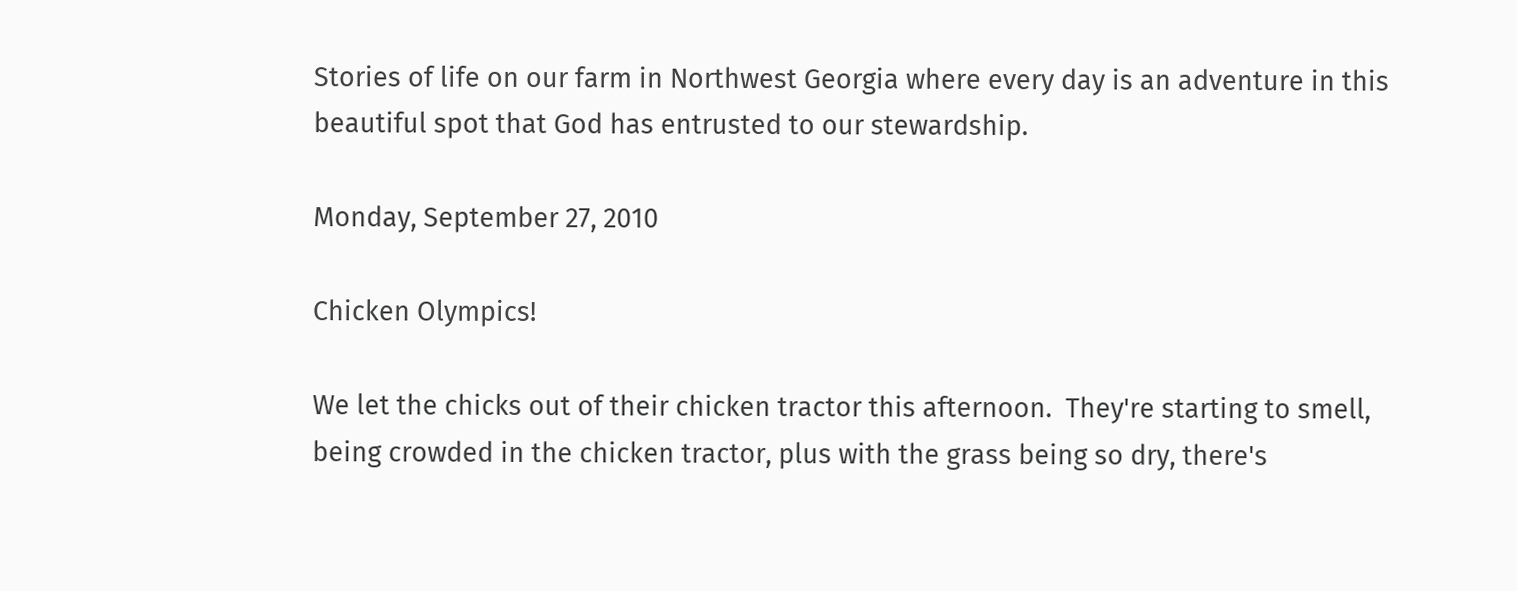Stories of life on our farm in Northwest Georgia where every day is an adventure in this beautiful spot that God has entrusted to our stewardship.

Monday, September 27, 2010

Chicken Olympics!

We let the chicks out of their chicken tractor this afternoon.  They're starting to smell, being crowded in the chicken tractor, plus with the grass being so dry, there's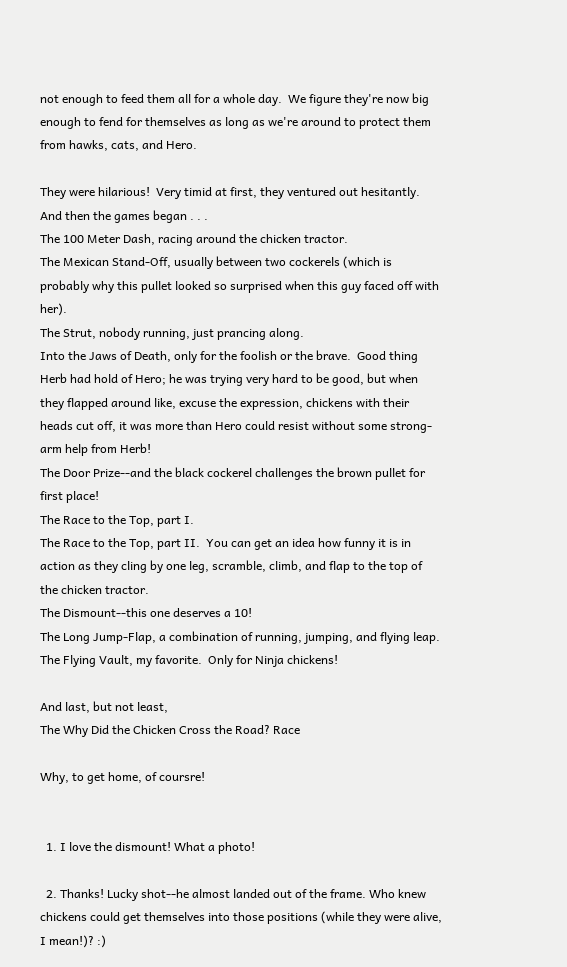not enough to feed them all for a whole day.  We figure they're now big enough to fend for themselves as long as we're around to protect them from hawks, cats, and Hero.

They were hilarious!  Very timid at first, they ventured out hesitantly.  And then the games began . . .
The 100 Meter Dash, racing around the chicken tractor.
The Mexican Stand-Off, usually between two cockerels (which is probably why this pullet looked so surprised when this guy faced off with her).
The Strut, nobody running, just prancing along.
Into the Jaws of Death, only for the foolish or the brave.  Good thing Herb had hold of Hero; he was trying very hard to be good, but when they flapped around like, excuse the expression, chickens with their heads cut off, it was more than Hero could resist without some strong-arm help from Herb!
The Door Prize--and the black cockerel challenges the brown pullet for first place!
The Race to the Top, part I.
The Race to the Top, part II.  You can get an idea how funny it is in action as they cling by one leg, scramble, climb, and flap to the top of the chicken tractor.
The Dismount--this one deserves a 10!
The Long Jump-Flap, a combination of running, jumping, and flying leap.
The Flying Vault, my favorite.  Only for Ninja chickens!

And last, but not least,
The Why Did the Chicken Cross the Road? Race

Why, to get home, of coursre!


  1. I love the dismount! What a photo!

  2. Thanks! Lucky shot--he almost landed out of the frame. Who knew chickens could get themselves into those positions (while they were alive, I mean!)? :)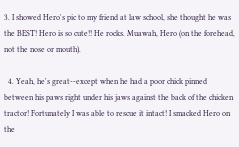3. I showed Hero's pic to my friend at law school, she thought he was the BEST! Hero is so cute!! He rocks. Muawah, Hero (on the forehead, not the nose or mouth).

  4. Yeah, he's great--except when he had a poor chick pinned between his paws right under his jaws against the back of the chicken tractor! Fortunately I was able to rescue it intact! I smacked Hero on the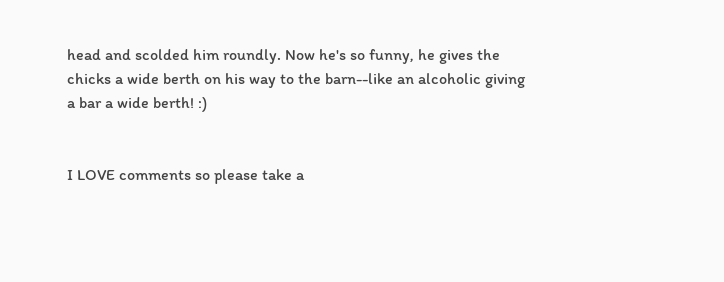head and scolded him roundly. Now he's so funny, he gives the chicks a wide berth on his way to the barn--like an alcoholic giving a bar a wide berth! :)


I LOVE comments so please take a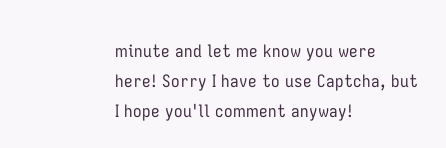minute and let me know you were here! Sorry I have to use Captcha, but I hope you'll comment anyway!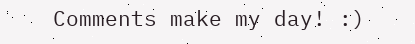Comments make my day! :)